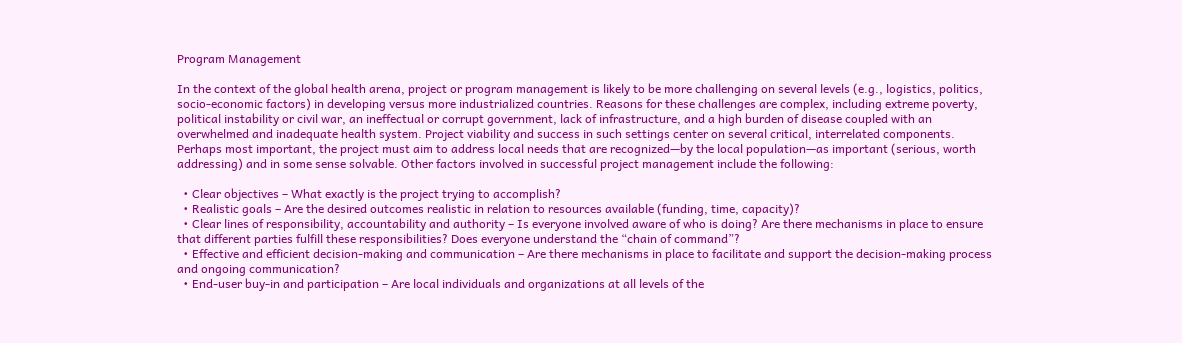Program Management

In the context of the global health arena, project or program management is likely to be more challenging on several levels (e.g., logistics, politics, socio-economic factors) in developing versus more industrialized countries. Reasons for these challenges are complex, including extreme poverty, political instability or civil war, an ineffectual or corrupt government, lack of infrastructure, and a high burden of disease coupled with an overwhelmed and inadequate health system. Project viability and success in such settings center on several critical, interrelated components. Perhaps most important, the project must aim to address local needs that are recognized—by the local population—as important (serious, worth addressing) and in some sense solvable. Other factors involved in successful project management include the following:

  • Clear objectives – What exactly is the project trying to accomplish?
  • Realistic goals – Are the desired outcomes realistic in relation to resources available (funding, time, capacity)?
  • Clear lines of responsibility, accountability and authority – Is everyone involved aware of who is doing? Are there mechanisms in place to ensure that different parties fulfill these responsibilities? Does everyone understand the “chain of command”?
  • Effective and efficient decision-making and communication – Are there mechanisms in place to facilitate and support the decision-making process and ongoing communication?
  • End-user buy-in and participation – Are local individuals and organizations at all levels of the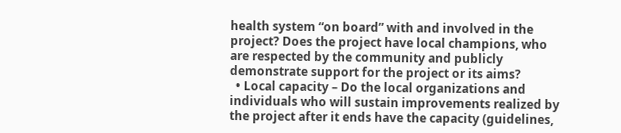health system “on board” with and involved in the project? Does the project have local champions, who are respected by the community and publicly demonstrate support for the project or its aims?
  • Local capacity – Do the local organizations and individuals who will sustain improvements realized by the project after it ends have the capacity (guidelines,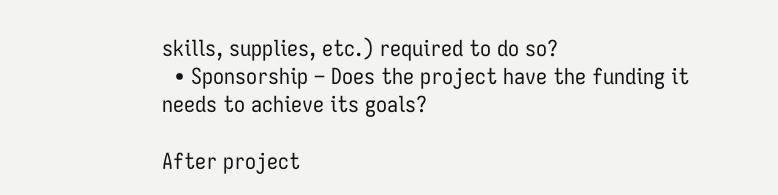skills, supplies, etc.) required to do so?
  • Sponsorship – Does the project have the funding it needs to achieve its goals?

After project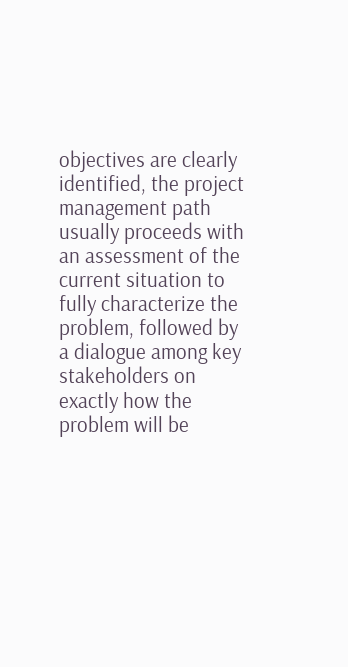objectives are clearly identified, the project management path usually proceeds with an assessment of the current situation to fully characterize the problem, followed by a dialogue among key stakeholders on exactly how the problem will be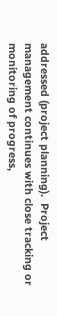addressed (project planning).  Project management continues with close tracking or monitoring of progress,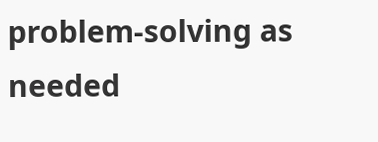problem-solving as needed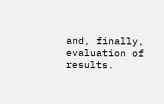and, finally, evaluation of results.